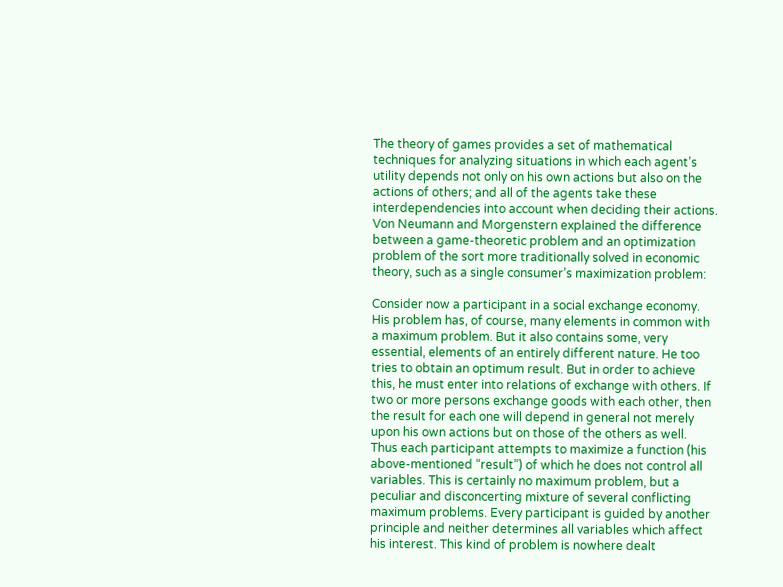The theory of games provides a set of mathematical techniques for analyzing situations in which each agent’s utility depends not only on his own actions but also on the actions of others; and all of the agents take these interdependencies into account when deciding their actions. Von Neumann and Morgenstern explained the difference between a game-theoretic problem and an optimization problem of the sort more traditionally solved in economic theory, such as a single consumer’s maximization problem:

Consider now a participant in a social exchange economy. His problem has, of course, many elements in common with a maximum problem. But it also contains some, very essential, elements of an entirely different nature. He too tries to obtain an optimum result. But in order to achieve this, he must enter into relations of exchange with others. If two or more persons exchange goods with each other, then the result for each one will depend in general not merely upon his own actions but on those of the others as well. Thus each participant attempts to maximize a function (his above-mentioned “result”) of which he does not control all variables. This is certainly no maximum problem, but a peculiar and disconcerting mixture of several conflicting maximum problems. Every participant is guided by another principle and neither determines all variables which affect his interest. This kind of problem is nowhere dealt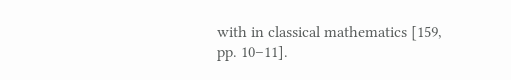with in classical mathematics [159, pp. 10–11].